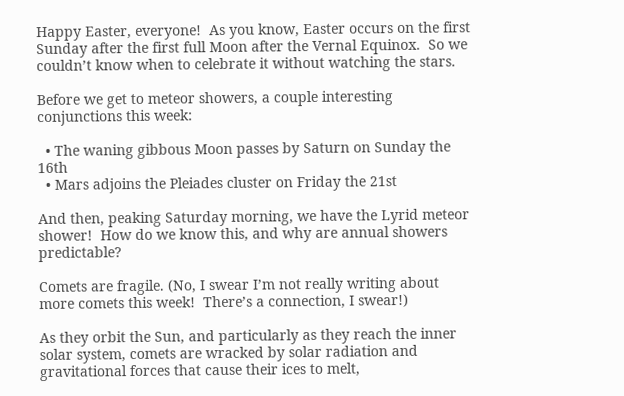Happy Easter, everyone!  As you know, Easter occurs on the first Sunday after the first full Moon after the Vernal Equinox.  So we couldn’t know when to celebrate it without watching the stars.

Before we get to meteor showers, a couple interesting conjunctions this week:

  • The waning gibbous Moon passes by Saturn on Sunday the 16th
  • Mars adjoins the Pleiades cluster on Friday the 21st

And then, peaking Saturday morning, we have the Lyrid meteor shower!  How do we know this, and why are annual showers predictable?

Comets are fragile. (No, I swear I’m not really writing about more comets this week!  There’s a connection, I swear!)

As they orbit the Sun, and particularly as they reach the inner solar system, comets are wracked by solar radiation and gravitational forces that cause their ices to melt,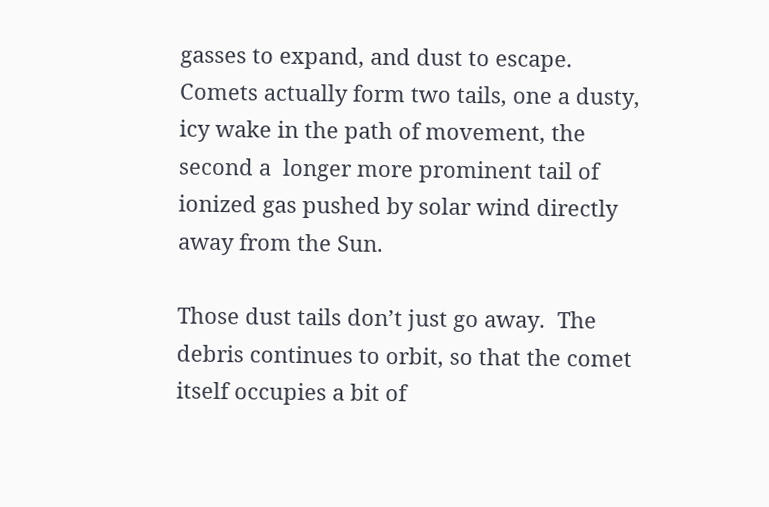gasses to expand, and dust to escape.  Comets actually form two tails, one a dusty, icy wake in the path of movement, the second a  longer more prominent tail of ionized gas pushed by solar wind directly away from the Sun.

Those dust tails don’t just go away.  The debris continues to orbit, so that the comet itself occupies a bit of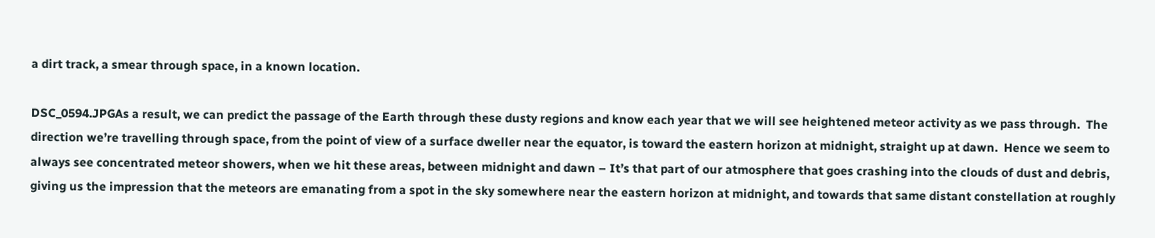a dirt track, a smear through space, in a known location.

DSC_0594.JPGAs a result, we can predict the passage of the Earth through these dusty regions and know each year that we will see heightened meteor activity as we pass through.  The direction we’re travelling through space, from the point of view of a surface dweller near the equator, is toward the eastern horizon at midnight, straight up at dawn.  Hence we seem to always see concentrated meteor showers, when we hit these areas, between midnight and dawn – It’s that part of our atmosphere that goes crashing into the clouds of dust and debris, giving us the impression that the meteors are emanating from a spot in the sky somewhere near the eastern horizon at midnight, and towards that same distant constellation at roughly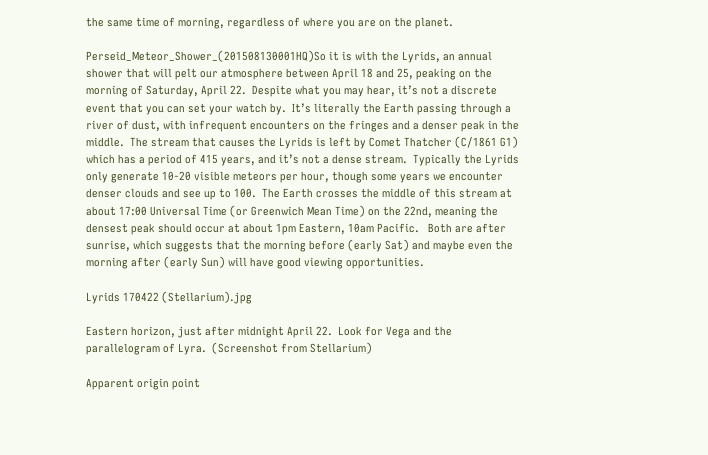the same time of morning, regardless of where you are on the planet.

Perseid_Meteor_Shower_(201508130001HQ)So it is with the Lyrids, an annual shower that will pelt our atmosphere between April 18 and 25, peaking on the morning of Saturday, April 22.  Despite what you may hear, it’s not a discrete event that you can set your watch by.  It’s literally the Earth passing through a river of dust, with infrequent encounters on the fringes and a denser peak in the middle.  The stream that causes the Lyrids is left by Comet Thatcher (C/1861 G1) which has a period of 415 years, and it’s not a dense stream.  Typically the Lyrids only generate 10-20 visible meteors per hour, though some years we encounter denser clouds and see up to 100.  The Earth crosses the middle of this stream at about 17:00 Universal Time (or Greenwich Mean Time) on the 22nd, meaning the densest peak should occur at about 1pm Eastern, 10am Pacific.   Both are after sunrise, which suggests that the morning before (early Sat) and maybe even the morning after (early Sun) will have good viewing opportunities.

Lyrids 170422 (Stellarium).jpg

Eastern horizon, just after midnight April 22.  Look for Vega and the parallelogram of Lyra.  (Screenshot from Stellarium)

Apparent origin point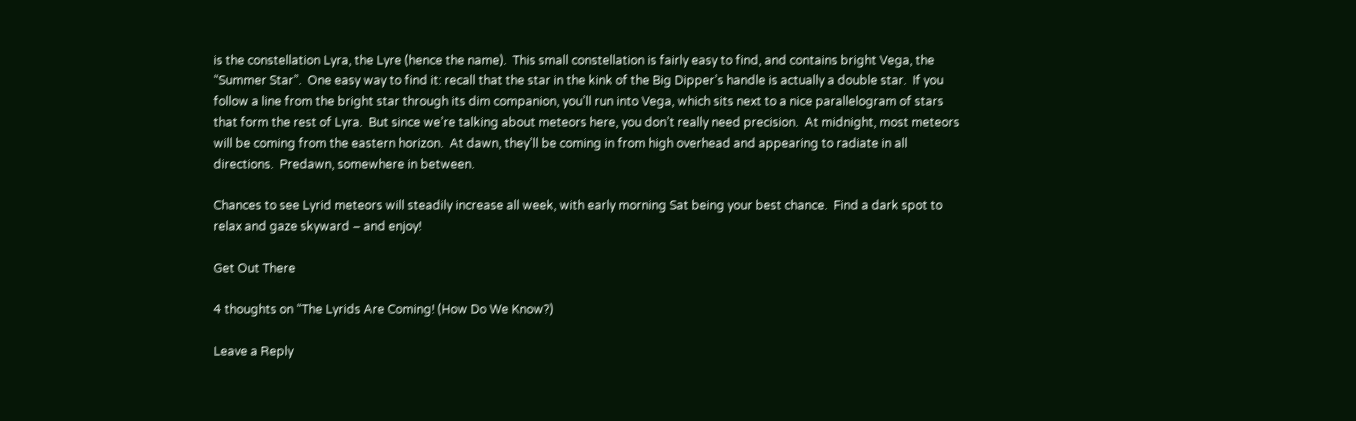is the constellation Lyra, the Lyre (hence the name).  This small constellation is fairly easy to find, and contains bright Vega, the “Summer Star”.  One easy way to find it: recall that the star in the kink of the Big Dipper’s handle is actually a double star.  If you follow a line from the bright star through its dim companion, you’ll run into Vega, which sits next to a nice parallelogram of stars that form the rest of Lyra.  But since we’re talking about meteors here, you don’t really need precision.  At midnight, most meteors will be coming from the eastern horizon.  At dawn, they’ll be coming in from high overhead and appearing to radiate in all directions.  Predawn, somewhere in between.

Chances to see Lyrid meteors will steadily increase all week, with early morning Sat being your best chance.  Find a dark spot to relax and gaze skyward – and enjoy!

Get Out There

4 thoughts on “The Lyrids Are Coming! (How Do We Know?)

Leave a Reply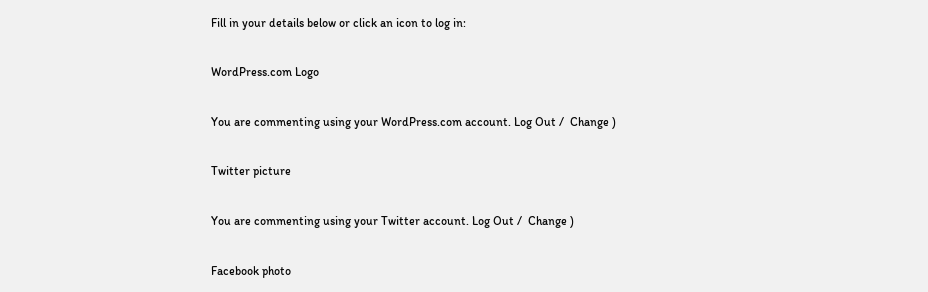Fill in your details below or click an icon to log in:

WordPress.com Logo

You are commenting using your WordPress.com account. Log Out /  Change )

Twitter picture

You are commenting using your Twitter account. Log Out /  Change )

Facebook photo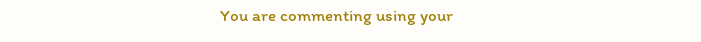You are commenting using your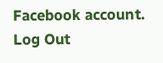Facebook account. Log Out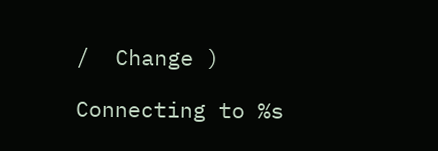/  Change )

Connecting to %s